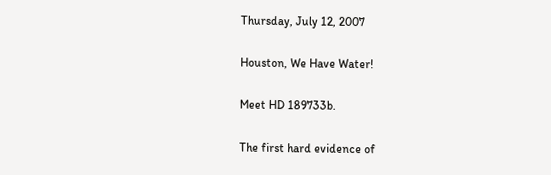Thursday, July 12, 2007

Houston, We Have Water!

Meet HD 189733b.

The first hard evidence of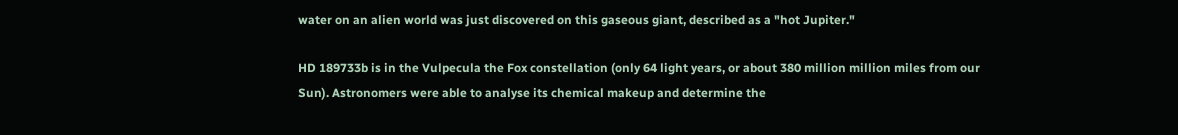water on an alien world was just discovered on this gaseous giant, described as a "hot Jupiter."

HD 189733b is in the Vulpecula the Fox constellation (only 64 light years, or about 380 million million miles from our Sun). Astronomers were able to analyse its chemical makeup and determine the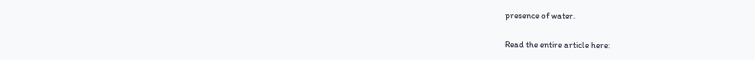presence of water.

Read the entire article here: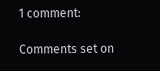1 comment:

Comments set on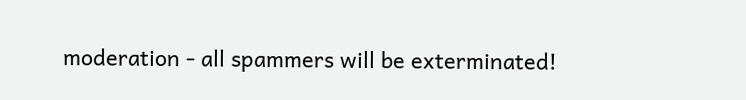moderation - all spammers will be exterminated!